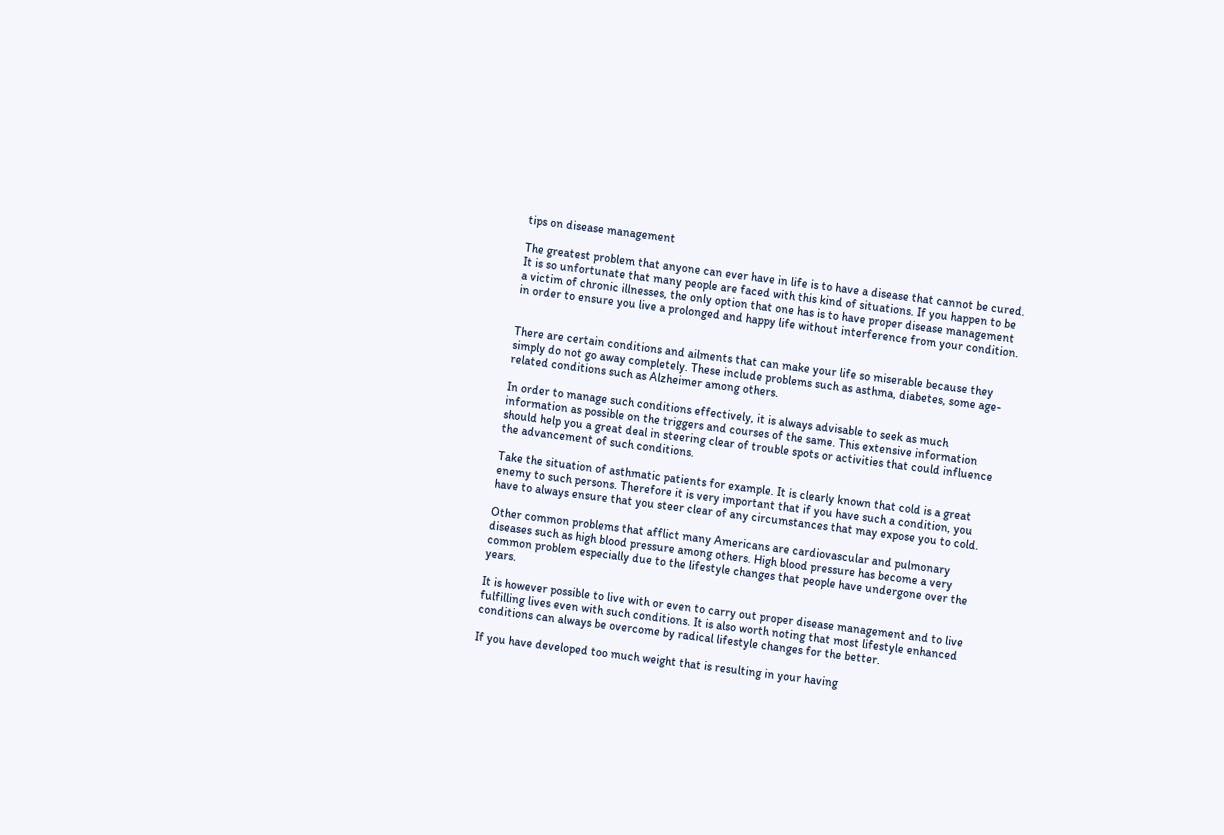tips on disease management

The greatest problem that anyone can ever have in life is to have a disease that cannot be cured. It is so unfortunate that many people are faced with this kind of situations. If you happen to be a victim of chronic illnesses, the only option that one has is to have proper disease management in order to ensure you live a prolonged and happy life without interference from your condition.


There are certain conditions and ailments that can make your life so miserable because they simply do not go away completely. These include problems such as asthma, diabetes, some age-related conditions such as Alzheimer among others.

In order to manage such conditions effectively, it is always advisable to seek as much information as possible on the triggers and courses of the same. This extensive information should help you a great deal in steering clear of trouble spots or activities that could influence the advancement of such conditions.

Take the situation of asthmatic patients for example. It is clearly known that cold is a great enemy to such persons. Therefore it is very important that if you have such a condition, you have to always ensure that you steer clear of any circumstances that may expose you to cold.

Other common problems that afflict many Americans are cardiovascular and pulmonary diseases such as high blood pressure among others. High blood pressure has become a very common problem especially due to the lifestyle changes that people have undergone over the years.

It is however possible to live with or even to carry out proper disease management and to live fulfilling lives even with such conditions. It is also worth noting that most lifestyle enhanced conditions can always be overcome by radical lifestyle changes for the better.

If you have developed too much weight that is resulting in your having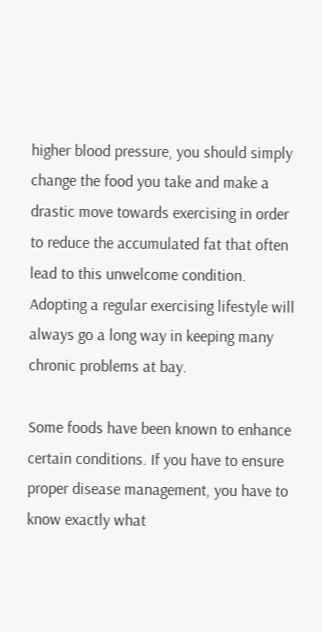higher blood pressure, you should simply change the food you take and make a drastic move towards exercising in order to reduce the accumulated fat that often lead to this unwelcome condition. Adopting a regular exercising lifestyle will always go a long way in keeping many chronic problems at bay.

Some foods have been known to enhance certain conditions. If you have to ensure proper disease management, you have to know exactly what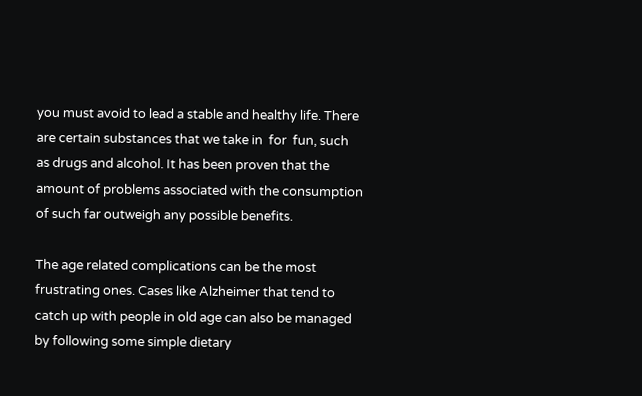you must avoid to lead a stable and healthy life. There are certain substances that we take in  for  fun, such as drugs and alcohol. It has been proven that the amount of problems associated with the consumption of such far outweigh any possible benefits.

The age related complications can be the most frustrating ones. Cases like Alzheimer that tend to catch up with people in old age can also be managed by following some simple dietary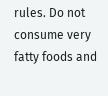rules. Do not consume very fatty foods and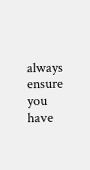always ensure you have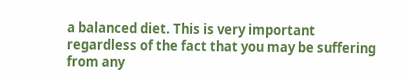a balanced diet. This is very important regardless of the fact that you may be suffering from any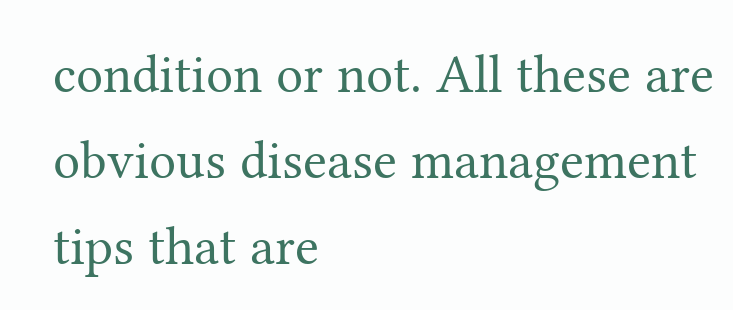condition or not. All these are obvious disease management tips that are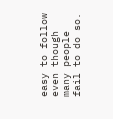easy to follow even though many people fail to do so.